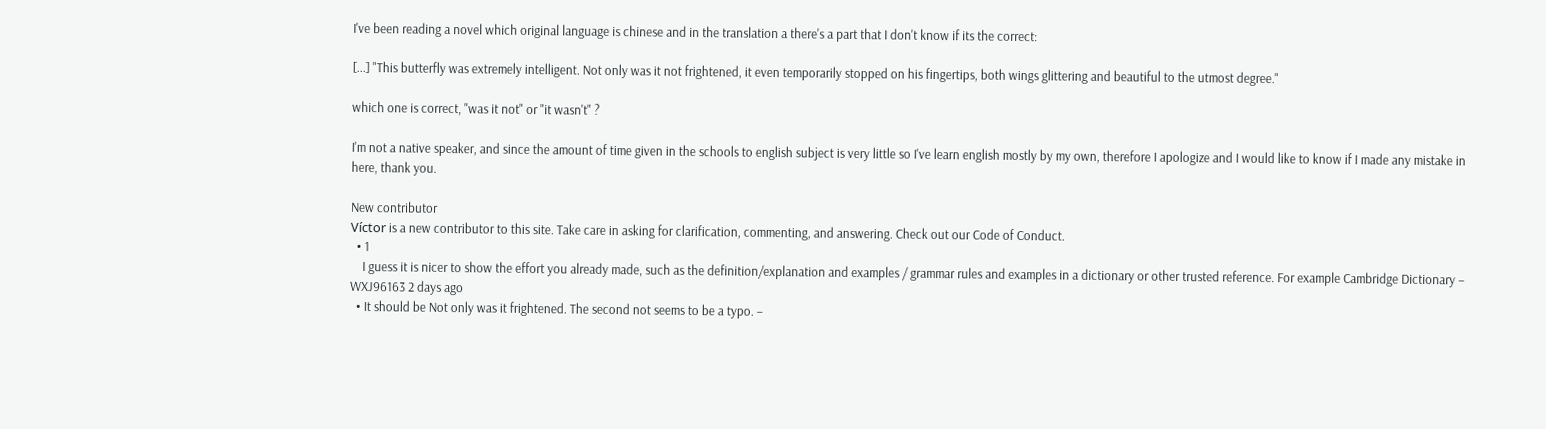I've been reading a novel which original language is chinese and in the translation a there's a part that I don't know if its the correct:

[...] "This butterfly was extremely intelligent. Not only was it not frightened, it even temporarily stopped on his fingertips, both wings glittering and beautiful to the utmost degree."

which one is correct, "was it not" or "it wasn't" ?

I'm not a native speaker, and since the amount of time given in the schools to english subject is very little so I've learn english mostly by my own, therefore I apologize and I would like to know if I made any mistake in here, thank you.

New contributor
Víctor is a new contributor to this site. Take care in asking for clarification, commenting, and answering. Check out our Code of Conduct.
  • 1
    I guess it is nicer to show the effort you already made, such as the definition/explanation and examples / grammar rules and examples in a dictionary or other trusted reference. For example Cambridge Dictionary – WXJ96163 2 days ago
  • It should be Not only was it frightened. The second not seems to be a typo. –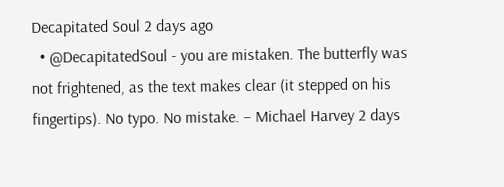Decapitated Soul 2 days ago
  • @DecapitatedSoul - you are mistaken. The butterfly was not frightened, as the text makes clear (it stepped on his fingertips). No typo. No mistake. – Michael Harvey 2 days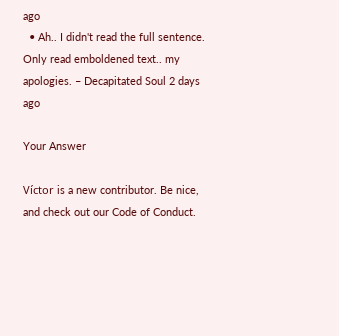ago
  • Ah.. I didn't read the full sentence. Only read emboldened text.. my apologies. – Decapitated Soul 2 days ago

Your Answer

Víctor is a new contributor. Be nice, and check out our Code of Conduct.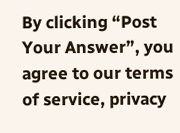By clicking “Post Your Answer”, you agree to our terms of service, privacy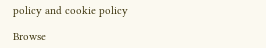policy and cookie policy

Browse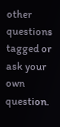other questions tagged or ask your own question.